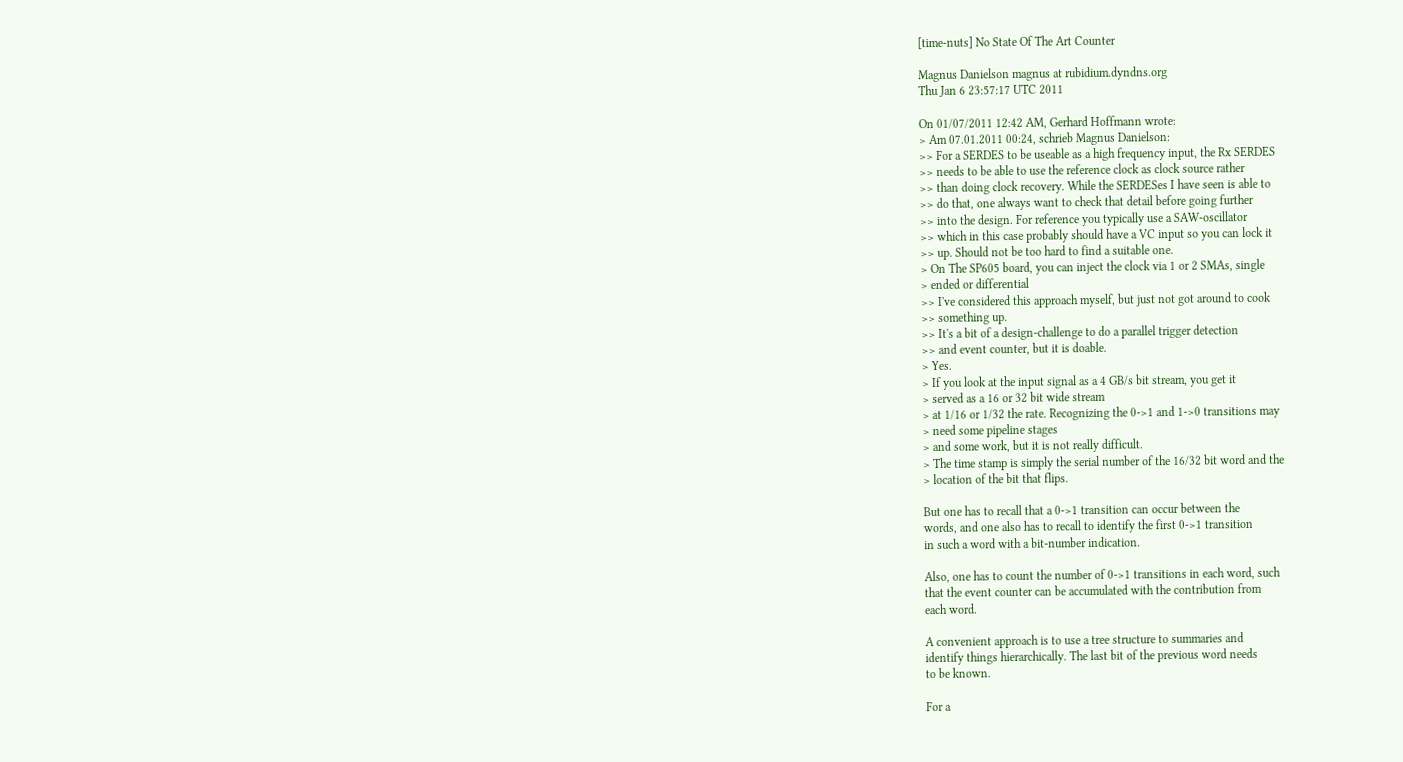[time-nuts] No State Of The Art Counter

Magnus Danielson magnus at rubidium.dyndns.org
Thu Jan 6 23:57:17 UTC 2011

On 01/07/2011 12:42 AM, Gerhard Hoffmann wrote:
> Am 07.01.2011 00:24, schrieb Magnus Danielson:
>> For a SERDES to be useable as a high frequency input, the Rx SERDES
>> needs to be able to use the reference clock as clock source rather
>> than doing clock recovery. While the SERDESes I have seen is able to
>> do that, one always want to check that detail before going further
>> into the design. For reference you typically use a SAW-oscillator
>> which in this case probably should have a VC input so you can lock it
>> up. Should not be too hard to find a suitable one.
> On The SP605 board, you can inject the clock via 1 or 2 SMAs, single
> ended or differential
>> I've considered this approach myself, but just not got around to cook
>> something up.
>> It's a bit of a design-challenge to do a parallel trigger detection
>> and event counter, but it is doable.
> Yes.
> If you look at the input signal as a 4 GB/s bit stream, you get it
> served as a 16 or 32 bit wide stream
> at 1/16 or 1/32 the rate. Recognizing the 0->1 and 1->0 transitions may
> need some pipeline stages
> and some work, but it is not really difficult.
> The time stamp is simply the serial number of the 16/32 bit word and the
> location of the bit that flips.

But one has to recall that a 0->1 transition can occur between the
words, and one also has to recall to identify the first 0->1 transition
in such a word with a bit-number indication.

Also, one has to count the number of 0->1 transitions in each word, such
that the event counter can be accumulated with the contribution from
each word.

A convenient approach is to use a tree structure to summaries and
identify things hierarchically. The last bit of the previous word needs
to be known.

For a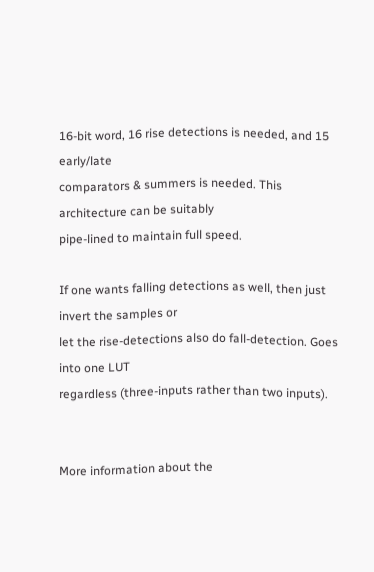16-bit word, 16 rise detections is needed, and 15 early/late
comparators & summers is needed. This architecture can be suitably
pipe-lined to maintain full speed.

If one wants falling detections as well, then just invert the samples or
let the rise-detections also do fall-detection. Goes into one LUT
regardless (three-inputs rather than two inputs).


More information about the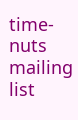time-nuts mailing list